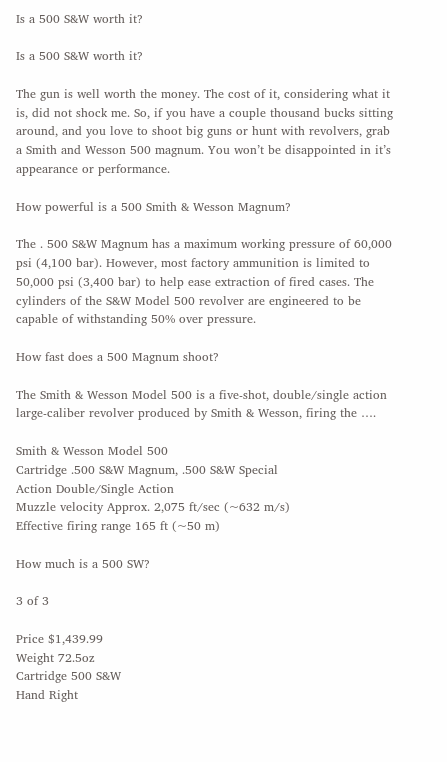Is a 500 S&W worth it?

Is a 500 S&W worth it?

The gun is well worth the money. The cost of it, considering what it is, did not shock me. So, if you have a couple thousand bucks sitting around, and you love to shoot big guns or hunt with revolvers, grab a Smith and Wesson 500 magnum. You won’t be disappointed in it’s appearance or performance.

How powerful is a 500 Smith & Wesson Magnum?

The . 500 S&W Magnum has a maximum working pressure of 60,000 psi (4,100 bar). However, most factory ammunition is limited to 50,000 psi (3,400 bar) to help ease extraction of fired cases. The cylinders of the S&W Model 500 revolver are engineered to be capable of withstanding 50% over pressure.

How fast does a 500 Magnum shoot?

The Smith & Wesson Model 500 is a five-shot, double/single action large-caliber revolver produced by Smith & Wesson, firing the ….

Smith & Wesson Model 500
Cartridge .500 S&W Magnum, .500 S&W Special
Action Double/Single Action
Muzzle velocity Approx. 2,075 ft/sec (~632 m/s)
Effective firing range 165 ft (~50 m)

How much is a 500 SW?

3 of 3

Price $1,439.99
Weight 72.5oz
Cartridge 500 S&W
Hand Right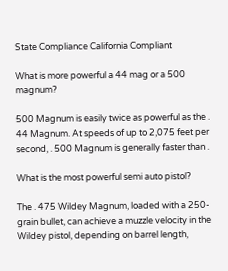State Compliance California Compliant

What is more powerful a 44 mag or a 500 magnum?

500 Magnum is easily twice as powerful as the . 44 Magnum. At speeds of up to 2,075 feet per second, . 500 Magnum is generally faster than .

What is the most powerful semi auto pistol?

The . 475 Wildey Magnum, loaded with a 250-grain bullet, can achieve a muzzle velocity in the Wildey pistol, depending on barrel length,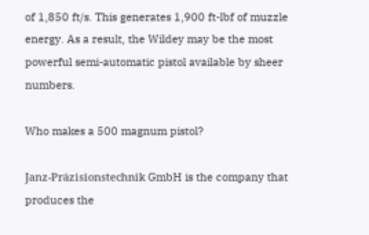of 1,850 ft/s. This generates 1,900 ft-lbf of muzzle energy. As a result, the Wildey may be the most powerful semi-automatic pistol available by sheer numbers.

Who makes a 500 magnum pistol?

Janz-Präzisionstechnik GmbH is the company that produces the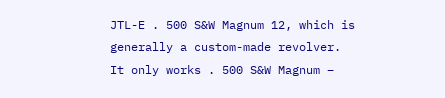JTL-E . 500 S&W Magnum 12, which is generally a custom-made revolver. It only works . 500 S&W Magnum –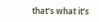that’s what it’s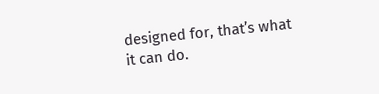designed for, that’s what it can do.